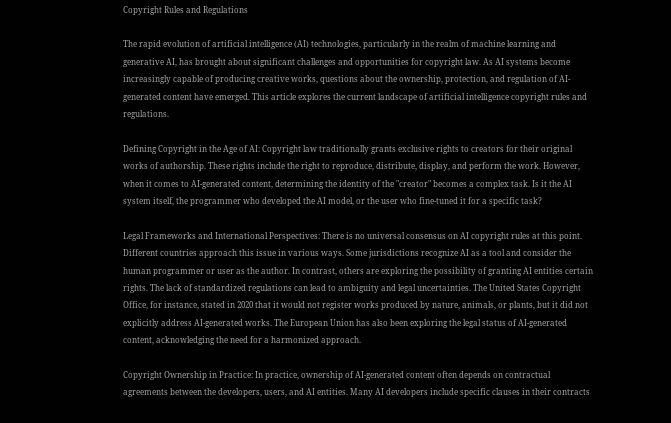Copyright Rules and Regulations

The rapid evolution of artificial intelligence (AI) technologies, particularly in the realm of machine learning and generative AI, has brought about significant challenges and opportunities for copyright law. As AI systems become increasingly capable of producing creative works, questions about the ownership, protection, and regulation of AI-generated content have emerged. This article explores the current landscape of artificial intelligence copyright rules and regulations.

Defining Copyright in the Age of AI: Copyright law traditionally grants exclusive rights to creators for their original works of authorship. These rights include the right to reproduce, distribute, display, and perform the work. However, when it comes to AI-generated content, determining the identity of the "creator" becomes a complex task. Is it the AI system itself, the programmer who developed the AI model, or the user who fine-tuned it for a specific task?

Legal Frameworks and International Perspectives: There is no universal consensus on AI copyright rules at this point. Different countries approach this issue in various ways. Some jurisdictions recognize AI as a tool and consider the human programmer or user as the author. In contrast, others are exploring the possibility of granting AI entities certain rights. The lack of standardized regulations can lead to ambiguity and legal uncertainties. The United States Copyright Office, for instance, stated in 2020 that it would not register works produced by nature, animals, or plants, but it did not explicitly address AI-generated works. The European Union has also been exploring the legal status of AI-generated content, acknowledging the need for a harmonized approach.

Copyright Ownership in Practice: In practice, ownership of AI-generated content often depends on contractual agreements between the developers, users, and AI entities. Many AI developers include specific clauses in their contracts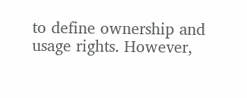to define ownership and usage rights. However,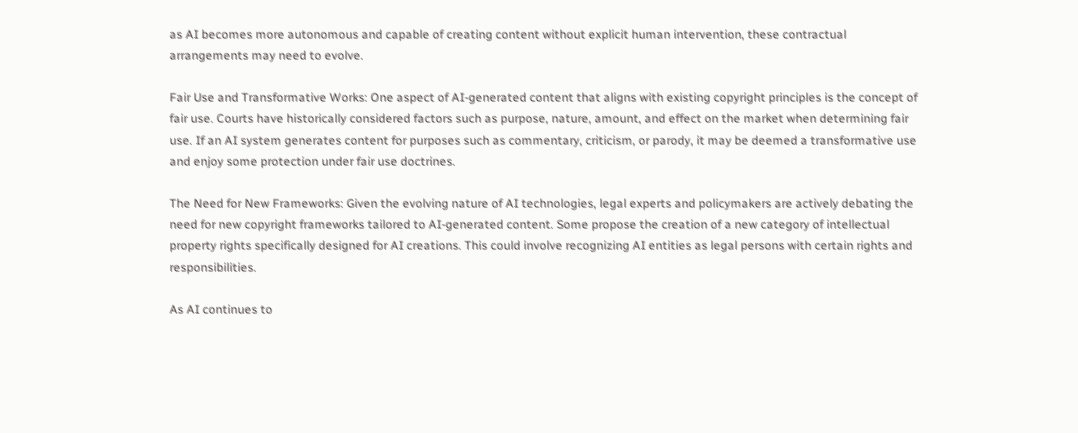as AI becomes more autonomous and capable of creating content without explicit human intervention, these contractual arrangements may need to evolve.

Fair Use and Transformative Works: One aspect of AI-generated content that aligns with existing copyright principles is the concept of fair use. Courts have historically considered factors such as purpose, nature, amount, and effect on the market when determining fair use. If an AI system generates content for purposes such as commentary, criticism, or parody, it may be deemed a transformative use and enjoy some protection under fair use doctrines.

The Need for New Frameworks: Given the evolving nature of AI technologies, legal experts and policymakers are actively debating the need for new copyright frameworks tailored to AI-generated content. Some propose the creation of a new category of intellectual property rights specifically designed for AI creations. This could involve recognizing AI entities as legal persons with certain rights and responsibilities.

As AI continues to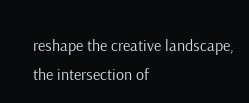reshape the creative landscape, the intersection of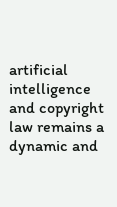artificial intelligence and copyright law remains a dynamic and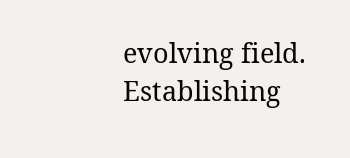evolving field. Establishing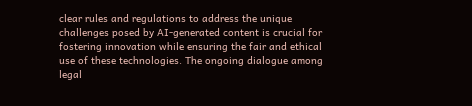clear rules and regulations to address the unique challenges posed by AI-generated content is crucial for fostering innovation while ensuring the fair and ethical use of these technologies. The ongoing dialogue among legal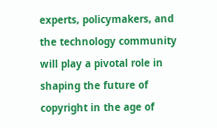experts, policymakers, and the technology community will play a pivotal role in shaping the future of copyright in the age of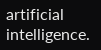artificial intelligence.